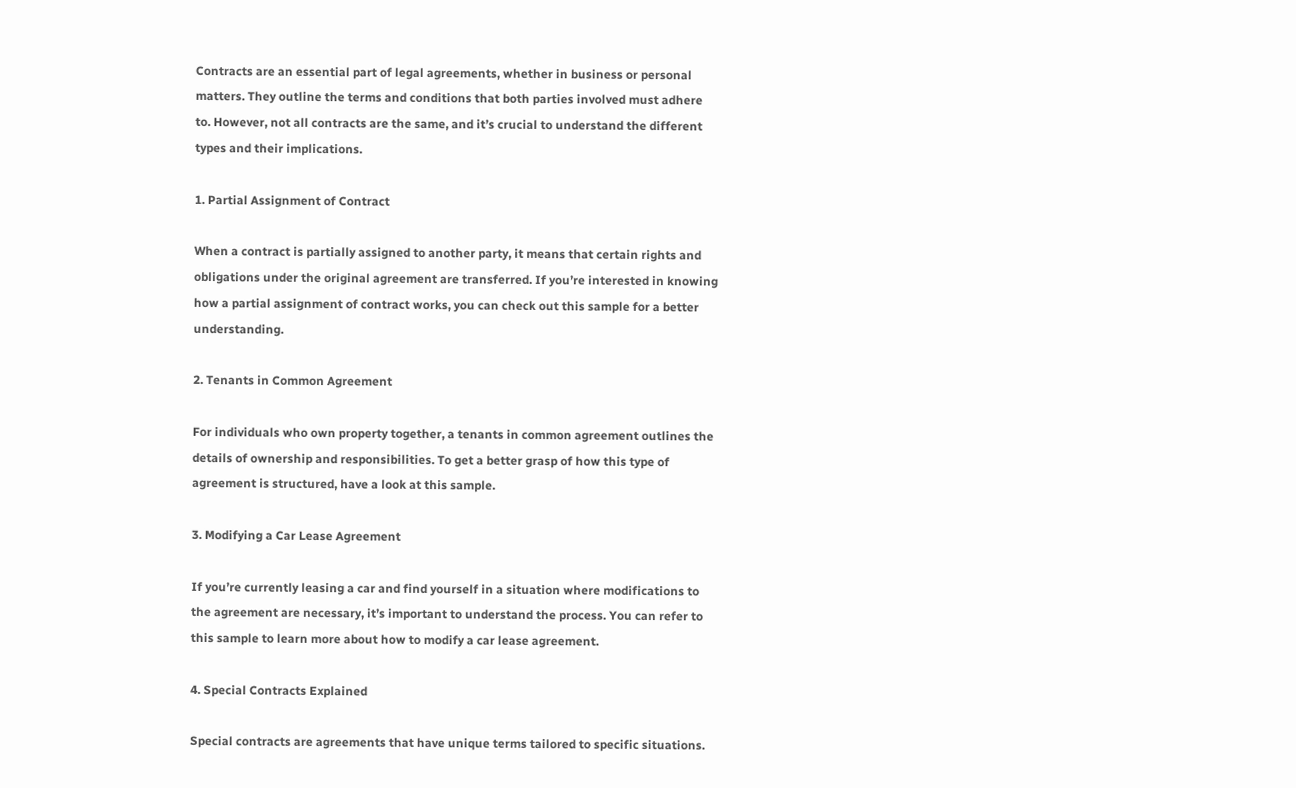Contracts are an essential part of legal agreements, whether in business or personal matters. They outline the terms and conditions that both parties involved must adhere to. However, not all contracts are the same, and it’s crucial to understand the different types and their implications.

1. Partial Assignment of Contract

When a contract is partially assigned to another party, it means that certain rights and obligations under the original agreement are transferred. If you’re interested in knowing how a partial assignment of contract works, you can check out this sample for a better understanding.

2. Tenants in Common Agreement

For individuals who own property together, a tenants in common agreement outlines the details of ownership and responsibilities. To get a better grasp of how this type of agreement is structured, have a look at this sample.

3. Modifying a Car Lease Agreement

If you’re currently leasing a car and find yourself in a situation where modifications to the agreement are necessary, it’s important to understand the process. You can refer to this sample to learn more about how to modify a car lease agreement.

4. Special Contracts Explained

Special contracts are agreements that have unique terms tailored to specific situations.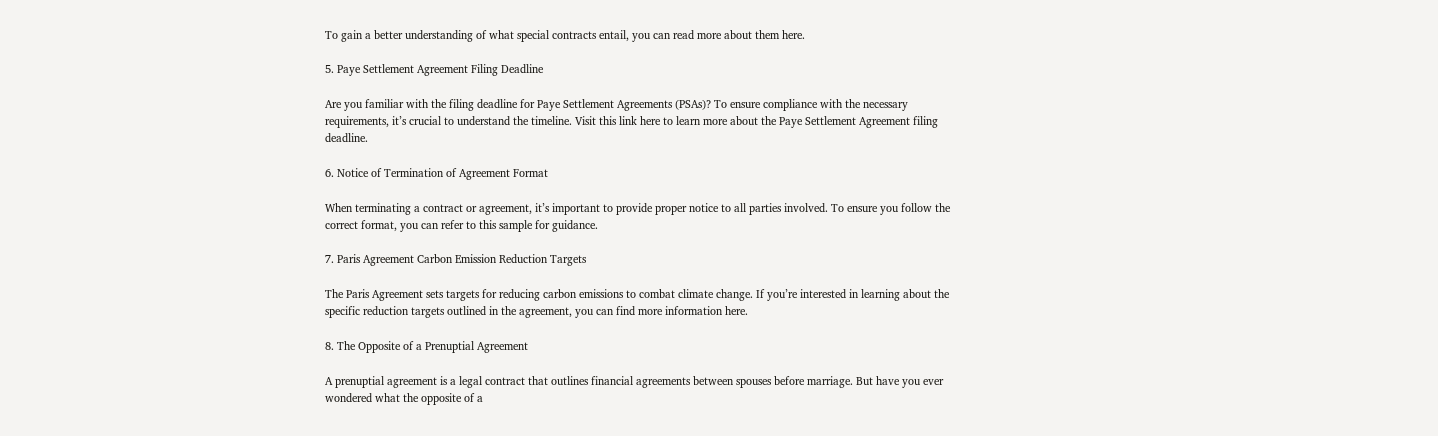To gain a better understanding of what special contracts entail, you can read more about them here.

5. Paye Settlement Agreement Filing Deadline

Are you familiar with the filing deadline for Paye Settlement Agreements (PSAs)? To ensure compliance with the necessary requirements, it’s crucial to understand the timeline. Visit this link here to learn more about the Paye Settlement Agreement filing deadline.

6. Notice of Termination of Agreement Format

When terminating a contract or agreement, it’s important to provide proper notice to all parties involved. To ensure you follow the correct format, you can refer to this sample for guidance.

7. Paris Agreement Carbon Emission Reduction Targets

The Paris Agreement sets targets for reducing carbon emissions to combat climate change. If you’re interested in learning about the specific reduction targets outlined in the agreement, you can find more information here.

8. The Opposite of a Prenuptial Agreement

A prenuptial agreement is a legal contract that outlines financial agreements between spouses before marriage. But have you ever wondered what the opposite of a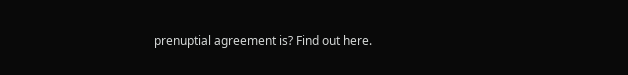prenuptial agreement is? Find out here.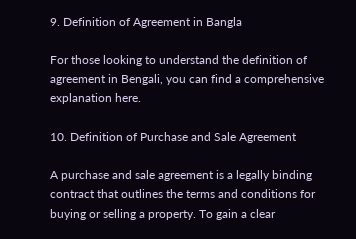9. Definition of Agreement in Bangla

For those looking to understand the definition of agreement in Bengali, you can find a comprehensive explanation here.

10. Definition of Purchase and Sale Agreement

A purchase and sale agreement is a legally binding contract that outlines the terms and conditions for buying or selling a property. To gain a clear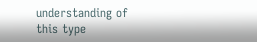understanding of this type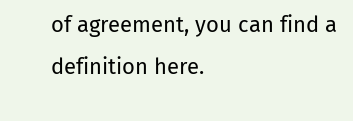of agreement, you can find a definition here.